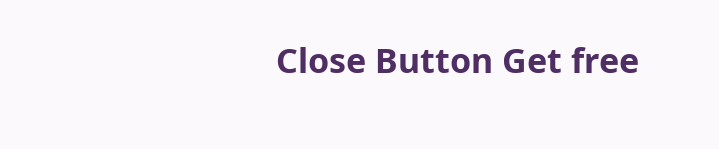Close Button Get free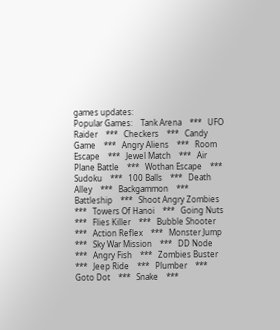games updates:
Popular Games:    Tank Arena    ***   UFO Raider    ***   Checkers    ***   Candy Game    ***   Angry Aliens    ***   Room Escape    ***   Jewel Match    ***   Air Plane Battle    ***   Wothan Escape    ***   Sudoku    ***   100 Balls    ***   Death Alley    ***   Backgammon    ***   Battleship    ***   Shoot Angry Zombies    ***   Towers Of Hanoi    ***   Going Nuts    ***   Flies Killer    ***   Bubble Shooter    ***   Action Reflex    ***   Monster Jump    ***   Sky War Mission    ***   DD Node    ***   Angry Fish    ***   Zombies Buster    ***   Jeep Ride    ***   Plumber    ***   Goto Dot    ***   Snake    ***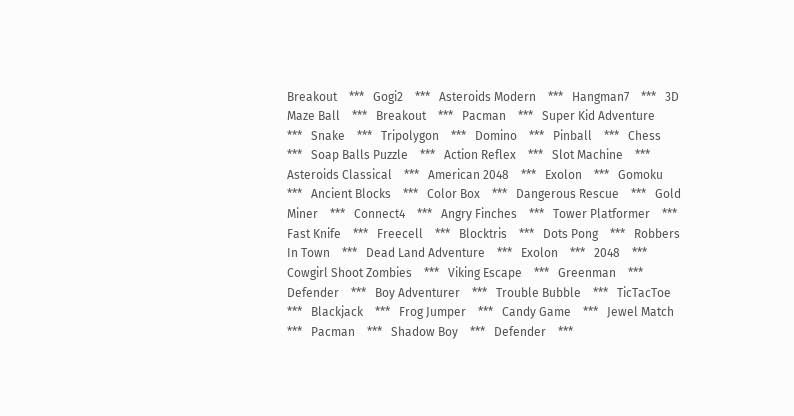Breakout    ***   Gogi2    ***   Asteroids Modern    ***   Hangman7    ***   3D Maze Ball    ***   Breakout    ***   Pacman    ***   Super Kid Adventure    ***   Snake    ***   Tripolygon    ***   Domino    ***   Pinball    ***   Chess    ***   Soap Balls Puzzle    ***   Action Reflex    ***   Slot Machine    ***   Asteroids Classical    ***   American 2048    ***   Exolon    ***   Gomoku    ***   Ancient Blocks    ***   Color Box    ***   Dangerous Rescue    ***   Gold Miner    ***   Connect4    ***   Angry Finches    ***   Tower Platformer    ***   Fast Knife    ***   Freecell    ***   Blocktris    ***   Dots Pong    ***   Robbers In Town    ***   Dead Land Adventure    ***   Exolon    ***   2048    ***   Cowgirl Shoot Zombies    ***   Viking Escape    ***   Greenman    ***   Defender    ***   Boy Adventurer    ***   Trouble Bubble    ***   TicTacToe    ***   Blackjack    ***   Frog Jumper    ***   Candy Game    ***   Jewel Match    ***   Pacman    ***   Shadow Boy    ***   Defender    ***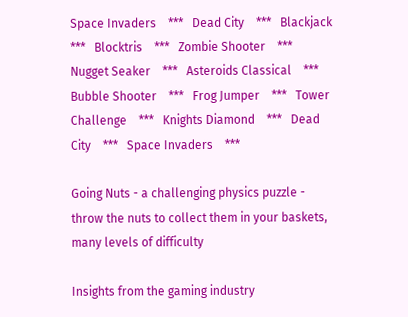Space Invaders    ***   Dead City    ***   Blackjack    ***   Blocktris    ***   Zombie Shooter    ***   Nugget Seaker    ***   Asteroids Classical    ***   Bubble Shooter    ***   Frog Jumper    ***   Tower Challenge    ***   Knights Diamond    ***   Dead City    ***   Space Invaders    ***

Going Nuts - a challenging physics puzzle - throw the nuts to collect them in your baskets, many levels of difficulty

Insights from the gaming industry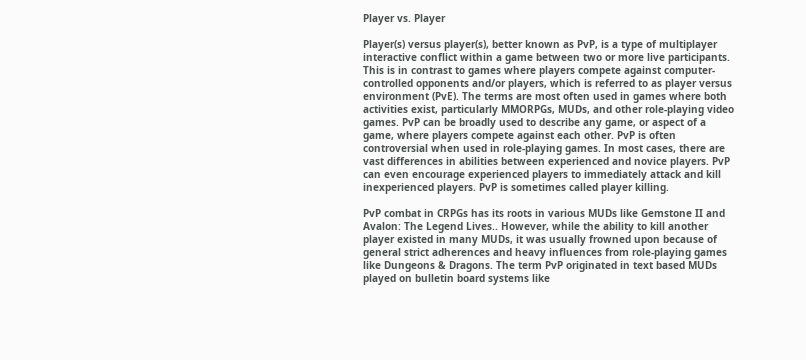Player vs. Player

Player(s) versus player(s), better known as PvP, is a type of multiplayer interactive conflict within a game between two or more live participants. This is in contrast to games where players compete against computer-controlled opponents and/or players, which is referred to as player versus environment (PvE). The terms are most often used in games where both activities exist, particularly MMORPGs, MUDs, and other role-playing video games. PvP can be broadly used to describe any game, or aspect of a game, where players compete against each other. PvP is often controversial when used in role-playing games. In most cases, there are vast differences in abilities between experienced and novice players. PvP can even encourage experienced players to immediately attack and kill inexperienced players. PvP is sometimes called player killing.

PvP combat in CRPGs has its roots in various MUDs like Gemstone II and Avalon: The Legend Lives.. However, while the ability to kill another player existed in many MUDs, it was usually frowned upon because of general strict adherences and heavy influences from role-playing games like Dungeons & Dragons. The term PvP originated in text based MUDs played on bulletin board systems like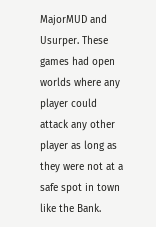MajorMUD and Usurper. These games had open worlds where any player could attack any other player as long as they were not at a safe spot in town like the Bank.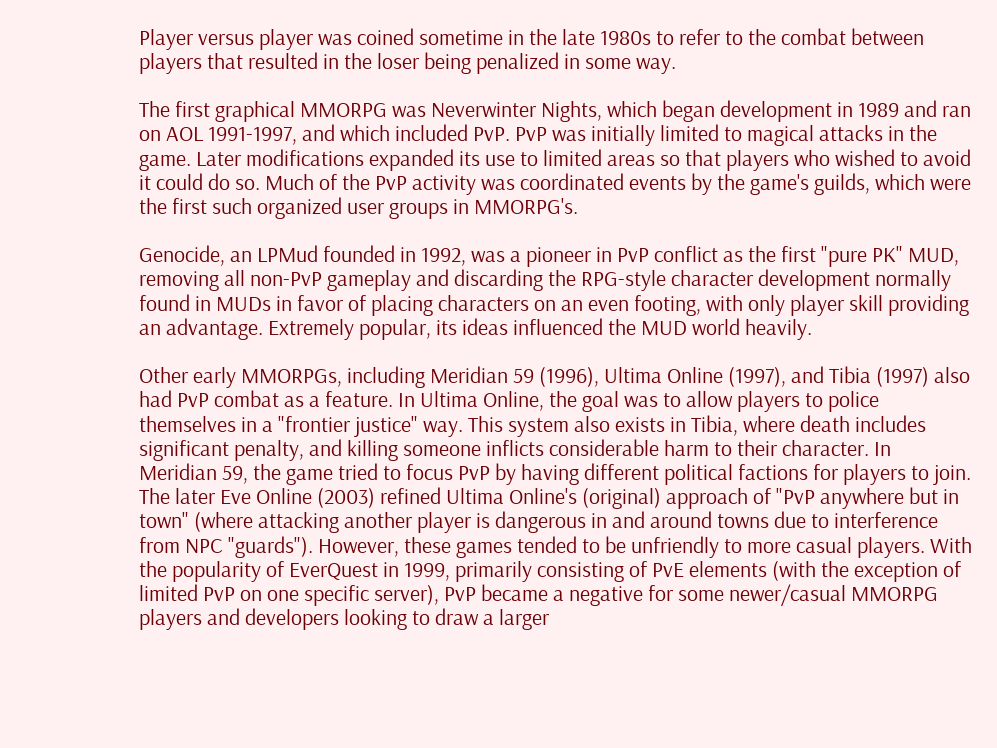Player versus player was coined sometime in the late 1980s to refer to the combat between players that resulted in the loser being penalized in some way.

The first graphical MMORPG was Neverwinter Nights, which began development in 1989 and ran on AOL 1991-1997, and which included PvP. PvP was initially limited to magical attacks in the game. Later modifications expanded its use to limited areas so that players who wished to avoid it could do so. Much of the PvP activity was coordinated events by the game's guilds, which were the first such organized user groups in MMORPG's.

Genocide, an LPMud founded in 1992, was a pioneer in PvP conflict as the first "pure PK" MUD, removing all non-PvP gameplay and discarding the RPG-style character development normally found in MUDs in favor of placing characters on an even footing, with only player skill providing an advantage. Extremely popular, its ideas influenced the MUD world heavily.

Other early MMORPGs, including Meridian 59 (1996), Ultima Online (1997), and Tibia (1997) also had PvP combat as a feature. In Ultima Online, the goal was to allow players to police themselves in a "frontier justice" way. This system also exists in Tibia, where death includes significant penalty, and killing someone inflicts considerable harm to their character. In Meridian 59, the game tried to focus PvP by having different political factions for players to join. The later Eve Online (2003) refined Ultima Online's (original) approach of "PvP anywhere but in town" (where attacking another player is dangerous in and around towns due to interference from NPC "guards"). However, these games tended to be unfriendly to more casual players. With the popularity of EverQuest in 1999, primarily consisting of PvE elements (with the exception of limited PvP on one specific server), PvP became a negative for some newer/casual MMORPG players and developers looking to draw a larger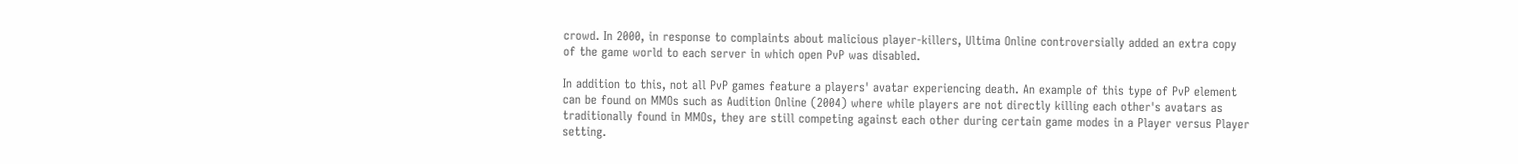crowd. In 2000, in response to complaints about malicious player-killers, Ultima Online controversially added an extra copy of the game world to each server in which open PvP was disabled.

In addition to this, not all PvP games feature a players' avatar experiencing death. An example of this type of PvP element can be found on MMOs such as Audition Online (2004) where while players are not directly killing each other's avatars as traditionally found in MMOs, they are still competing against each other during certain game modes in a Player versus Player setting.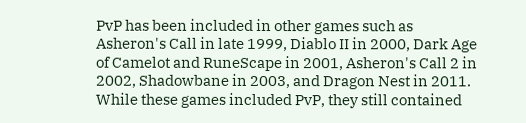PvP has been included in other games such as Asheron's Call in late 1999, Diablo II in 2000, Dark Age of Camelot and RuneScape in 2001, Asheron's Call 2 in 2002, Shadowbane in 2003, and Dragon Nest in 2011. While these games included PvP, they still contained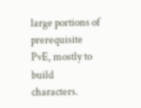large portions of prerequisite PvE, mostly to build characters.